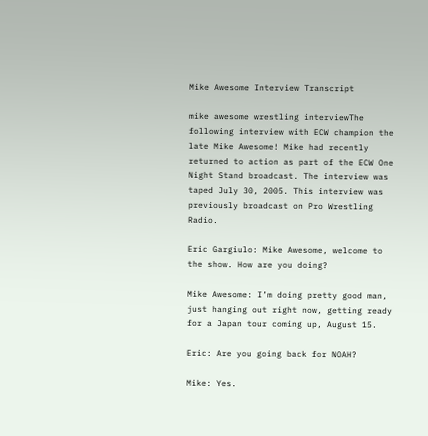Mike Awesome Interview Transcript

mike awesome wrestling interviewThe following interview with ECW champion the late Mike Awesome! Mike had recently returned to action as part of the ECW One Night Stand broadcast. The interview was taped July 30, 2005. This interview was previously broadcast on Pro Wrestling Radio.

Eric Gargiulo: Mike Awesome, welcome to the show. How are you doing?

Mike Awesome: I’m doing pretty good man, just hanging out right now, getting ready for a Japan tour coming up, August 15.

Eric: Are you going back for NOAH?

Mike: Yes.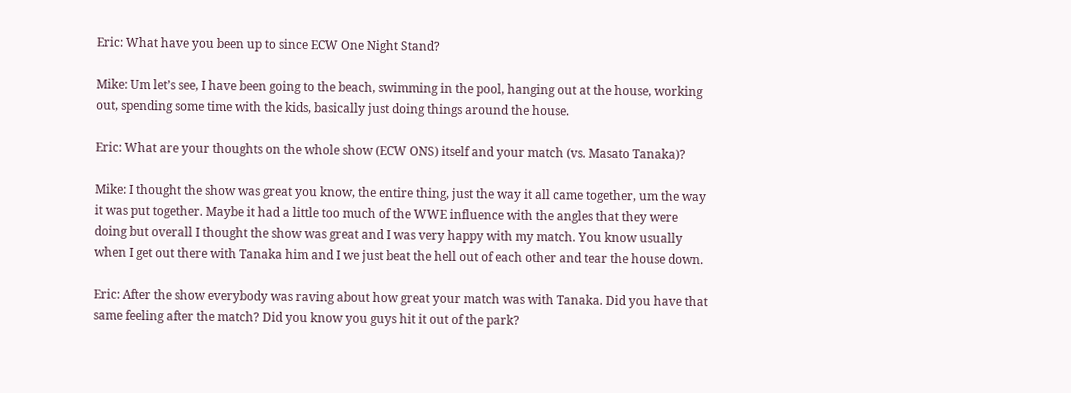Eric: What have you been up to since ECW One Night Stand?

Mike: Um let’s see, I have been going to the beach, swimming in the pool, hanging out at the house, working out, spending some time with the kids, basically just doing things around the house.

Eric: What are your thoughts on the whole show (ECW ONS) itself and your match (vs. Masato Tanaka)?

Mike: I thought the show was great you know, the entire thing, just the way it all came together, um the way it was put together. Maybe it had a little too much of the WWE influence with the angles that they were doing but overall I thought the show was great and I was very happy with my match. You know usually when I get out there with Tanaka him and I we just beat the hell out of each other and tear the house down.

Eric: After the show everybody was raving about how great your match was with Tanaka. Did you have that same feeling after the match? Did you know you guys hit it out of the park?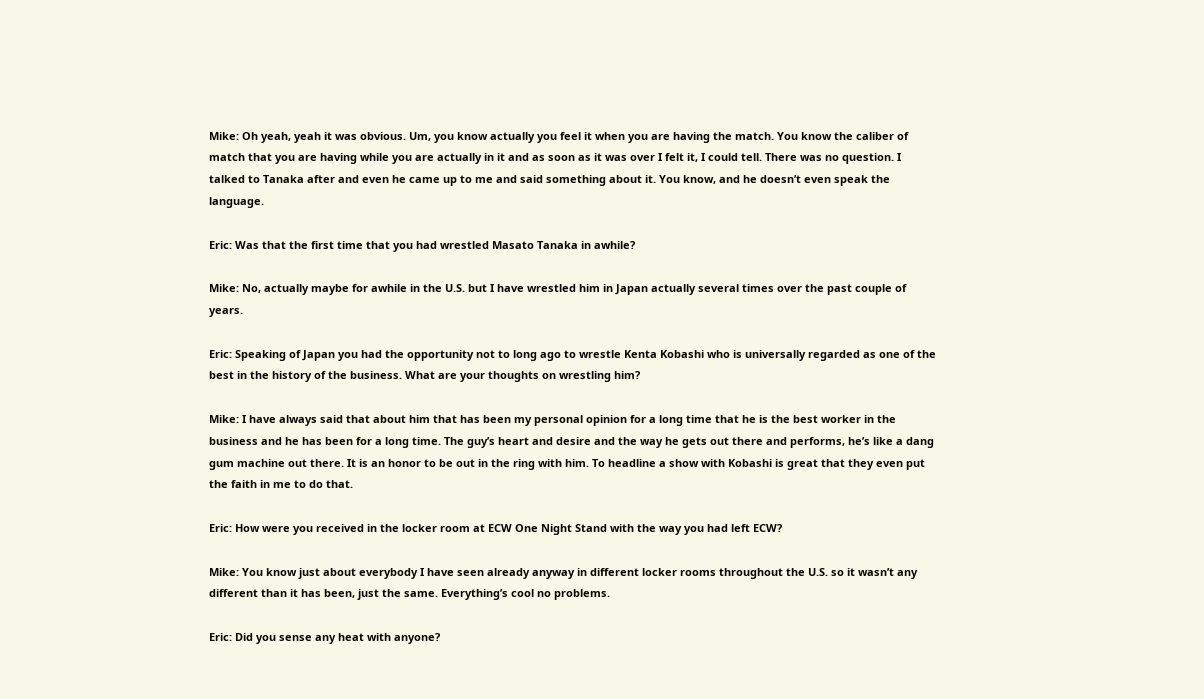Mike: Oh yeah, yeah it was obvious. Um, you know actually you feel it when you are having the match. You know the caliber of match that you are having while you are actually in it and as soon as it was over I felt it, I could tell. There was no question. I talked to Tanaka after and even he came up to me and said something about it. You know, and he doesn’t even speak the language.

Eric: Was that the first time that you had wrestled Masato Tanaka in awhile?

Mike: No, actually maybe for awhile in the U.S. but I have wrestled him in Japan actually several times over the past couple of years.

Eric: Speaking of Japan you had the opportunity not to long ago to wrestle Kenta Kobashi who is universally regarded as one of the best in the history of the business. What are your thoughts on wrestling him?

Mike: I have always said that about him that has been my personal opinion for a long time that he is the best worker in the business and he has been for a long time. The guy’s heart and desire and the way he gets out there and performs, he’s like a dang gum machine out there. It is an honor to be out in the ring with him. To headline a show with Kobashi is great that they even put the faith in me to do that.

Eric: How were you received in the locker room at ECW One Night Stand with the way you had left ECW?

Mike: You know just about everybody I have seen already anyway in different locker rooms throughout the U.S. so it wasn’t any different than it has been, just the same. Everything’s cool no problems.

Eric: Did you sense any heat with anyone?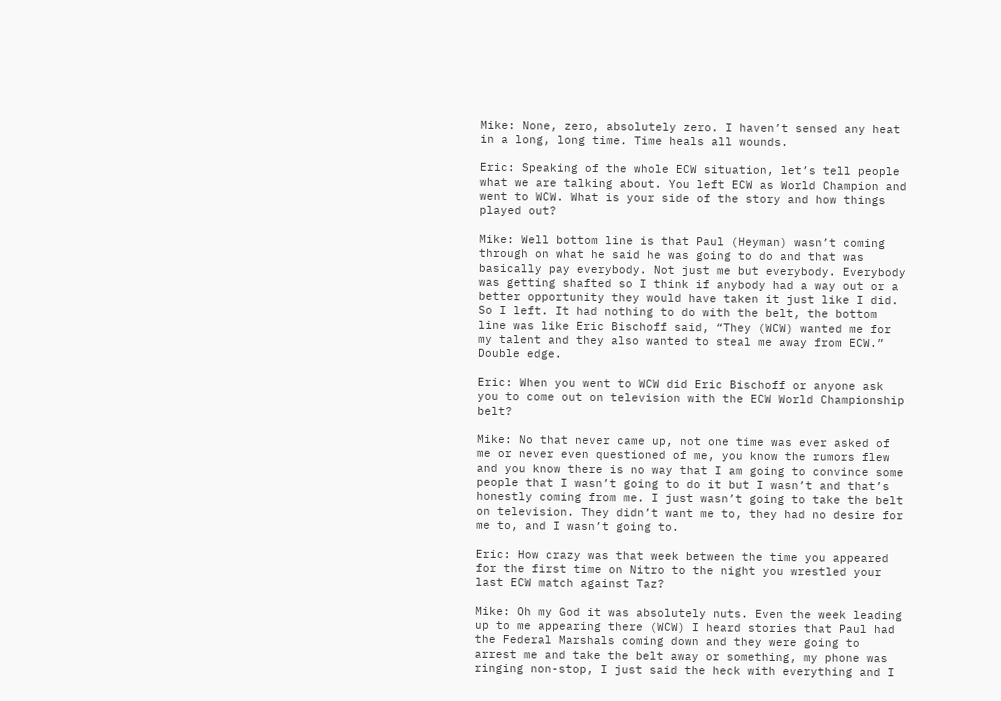Mike: None, zero, absolutely zero. I haven’t sensed any heat in a long, long time. Time heals all wounds.

Eric: Speaking of the whole ECW situation, let’s tell people what we are talking about. You left ECW as World Champion and went to WCW. What is your side of the story and how things played out?

Mike: Well bottom line is that Paul (Heyman) wasn’t coming through on what he said he was going to do and that was basically pay everybody. Not just me but everybody. Everybody was getting shafted so I think if anybody had a way out or a better opportunity they would have taken it just like I did. So I left. It had nothing to do with the belt, the bottom line was like Eric Bischoff said, “They (WCW) wanted me for my talent and they also wanted to steal me away from ECW.” Double edge.

Eric: When you went to WCW did Eric Bischoff or anyone ask you to come out on television with the ECW World Championship belt?

Mike: No that never came up, not one time was ever asked of me or never even questioned of me, you know the rumors flew and you know there is no way that I am going to convince some people that I wasn’t going to do it but I wasn’t and that’s honestly coming from me. I just wasn’t going to take the belt on television. They didn’t want me to, they had no desire for me to, and I wasn’t going to.

Eric: How crazy was that week between the time you appeared for the first time on Nitro to the night you wrestled your last ECW match against Taz?

Mike: Oh my God it was absolutely nuts. Even the week leading up to me appearing there (WCW) I heard stories that Paul had the Federal Marshals coming down and they were going to arrest me and take the belt away or something, my phone was ringing non-stop, I just said the heck with everything and I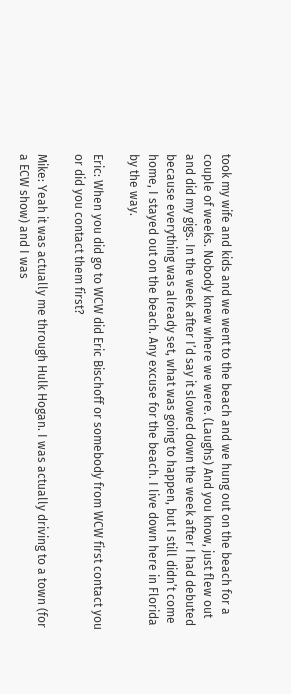took my wife and kids and we went to the beach and we hung out on the beach for a couple of weeks. Nobody knew where we were. (Laughs) And you know, just flew out and did my gigs. In the week after I’d say it slowed down the week after I had debuted because everything was already set, what was going to happen, but I still didn’t come home, I stayed out on the beach. Any excuse for the beach. I live down here in Florida by the way.

Eric: When you did go to WCW did Eric Bischoff or somebody from WCW first contact you or did you contact them first?

Mike: Yeah it was actually me through Hulk Hogan. I was actually driving to a town (for a ECW show) and I was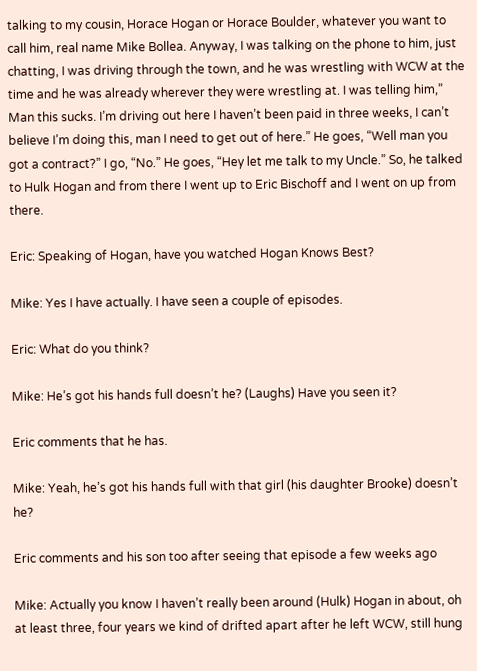talking to my cousin, Horace Hogan or Horace Boulder, whatever you want to call him, real name Mike Bollea. Anyway, I was talking on the phone to him, just chatting, I was driving through the town, and he was wrestling with WCW at the time and he was already wherever they were wrestling at. I was telling him,” Man this sucks. I’m driving out here I haven’t been paid in three weeks, I can’t believe I’m doing this, man I need to get out of here.” He goes, “Well man you got a contract?” I go, “No.” He goes, “Hey let me talk to my Uncle.” So, he talked to Hulk Hogan and from there I went up to Eric Bischoff and I went on up from there.

Eric: Speaking of Hogan, have you watched Hogan Knows Best?

Mike: Yes I have actually. I have seen a couple of episodes.

Eric: What do you think?

Mike: He’s got his hands full doesn’t he? (Laughs) Have you seen it?

Eric comments that he has.

Mike: Yeah, he’s got his hands full with that girl (his daughter Brooke) doesn’t he?

Eric comments and his son too after seeing that episode a few weeks ago

Mike: Actually you know I haven’t really been around (Hulk) Hogan in about, oh at least three, four years we kind of drifted apart after he left WCW, still hung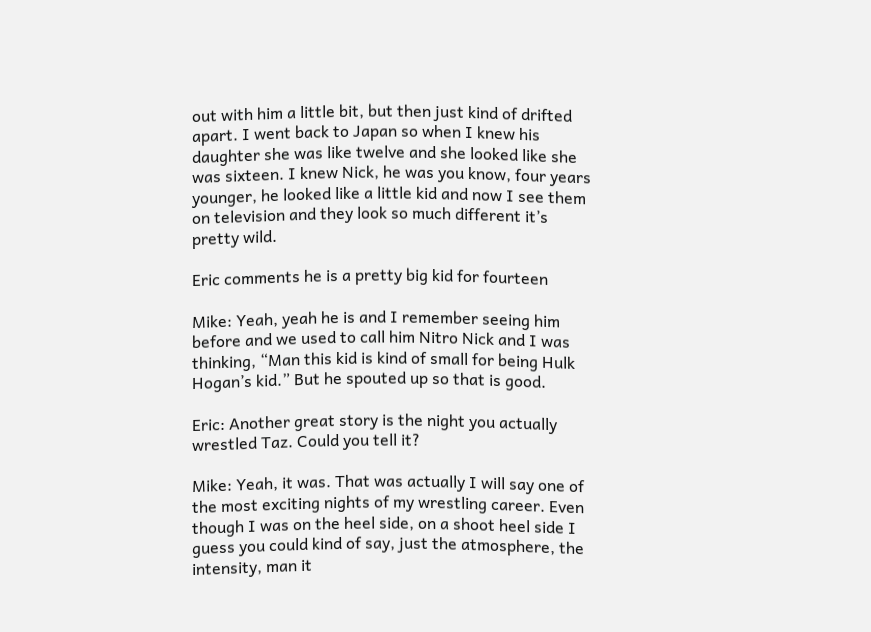out with him a little bit, but then just kind of drifted apart. I went back to Japan so when I knew his daughter she was like twelve and she looked like she was sixteen. I knew Nick, he was you know, four years younger, he looked like a little kid and now I see them on television and they look so much different it’s pretty wild.

Eric comments he is a pretty big kid for fourteen

Mike: Yeah, yeah he is and I remember seeing him before and we used to call him Nitro Nick and I was thinking, “Man this kid is kind of small for being Hulk Hogan’s kid.” But he spouted up so that is good.

Eric: Another great story is the night you actually wrestled Taz. Could you tell it?

Mike: Yeah, it was. That was actually I will say one of the most exciting nights of my wrestling career. Even though I was on the heel side, on a shoot heel side I guess you could kind of say, just the atmosphere, the intensity, man it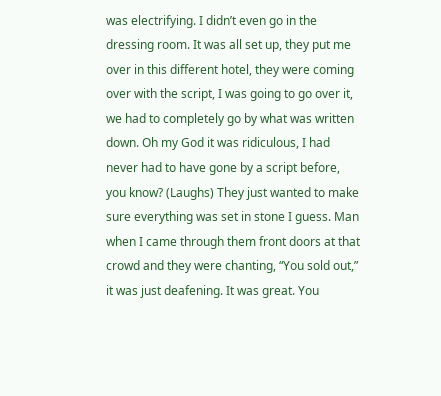was electrifying. I didn’t even go in the dressing room. It was all set up, they put me over in this different hotel, they were coming over with the script, I was going to go over it, we had to completely go by what was written down. Oh my God it was ridiculous, I had never had to have gone by a script before, you know? (Laughs) They just wanted to make sure everything was set in stone I guess. Man when I came through them front doors at that crowd and they were chanting, “You sold out,” it was just deafening. It was great. You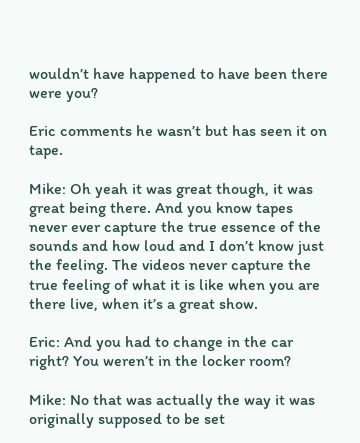wouldn’t have happened to have been there were you?

Eric comments he wasn’t but has seen it on tape.

Mike: Oh yeah it was great though, it was great being there. And you know tapes never ever capture the true essence of the sounds and how loud and I don’t know just the feeling. The videos never capture the true feeling of what it is like when you are there live, when it’s a great show.

Eric: And you had to change in the car right? You weren’t in the locker room?

Mike: No that was actually the way it was originally supposed to be set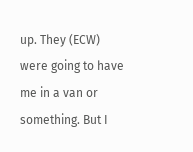up. They (ECW) were going to have me in a van or something. But I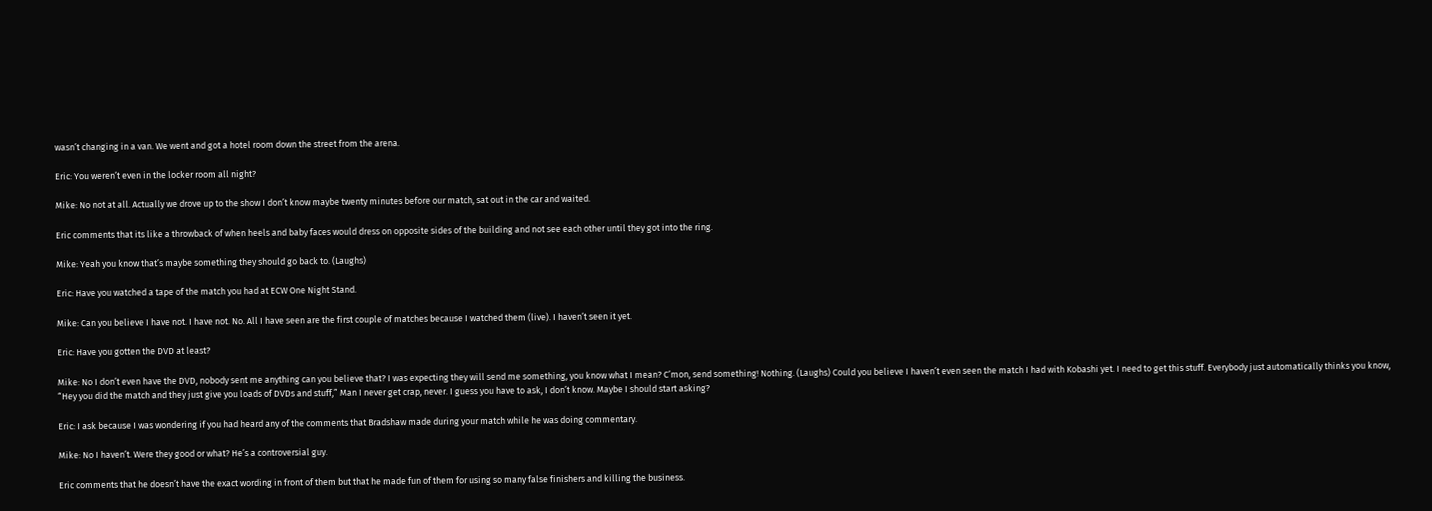wasn’t changing in a van. We went and got a hotel room down the street from the arena.

Eric: You weren’t even in the locker room all night?

Mike: No not at all. Actually we drove up to the show I don’t know maybe twenty minutes before our match, sat out in the car and waited.

Eric comments that its like a throwback of when heels and baby faces would dress on opposite sides of the building and not see each other until they got into the ring.

Mike: Yeah you know that’s maybe something they should go back to. (Laughs)

Eric: Have you watched a tape of the match you had at ECW One Night Stand.

Mike: Can you believe I have not. I have not. No. All I have seen are the first couple of matches because I watched them (live). I haven’t seen it yet.

Eric: Have you gotten the DVD at least?

Mike: No I don’t even have the DVD, nobody sent me anything can you believe that? I was expecting they will send me something, you know what I mean? C’mon, send something! Nothing. (Laughs) Could you believe I haven’t even seen the match I had with Kobashi yet. I need to get this stuff. Everybody just automatically thinks you know, “Hey you did the match and they just give you loads of DVDs and stuff,” Man I never get crap, never. I guess you have to ask, I don’t know. Maybe I should start asking?

Eric: I ask because I was wondering if you had heard any of the comments that Bradshaw made during your match while he was doing commentary.

Mike: No I haven’t. Were they good or what? He’s a controversial guy.

Eric comments that he doesn’t have the exact wording in front of them but that he made fun of them for using so many false finishers and killing the business.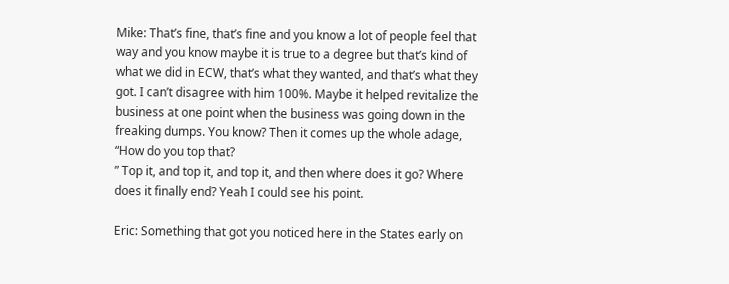Mike: That’s fine, that’s fine and you know a lot of people feel that way and you know maybe it is true to a degree but that’s kind of what we did in ECW, that’s what they wanted, and that’s what they got. I can’t disagree with him 100%. Maybe it helped revitalize the business at one point when the business was going down in the freaking dumps. You know? Then it comes up the whole adage, “How do you top that?
” Top it, and top it, and top it, and then where does it go? Where does it finally end? Yeah I could see his point.

Eric: Something that got you noticed here in the States early on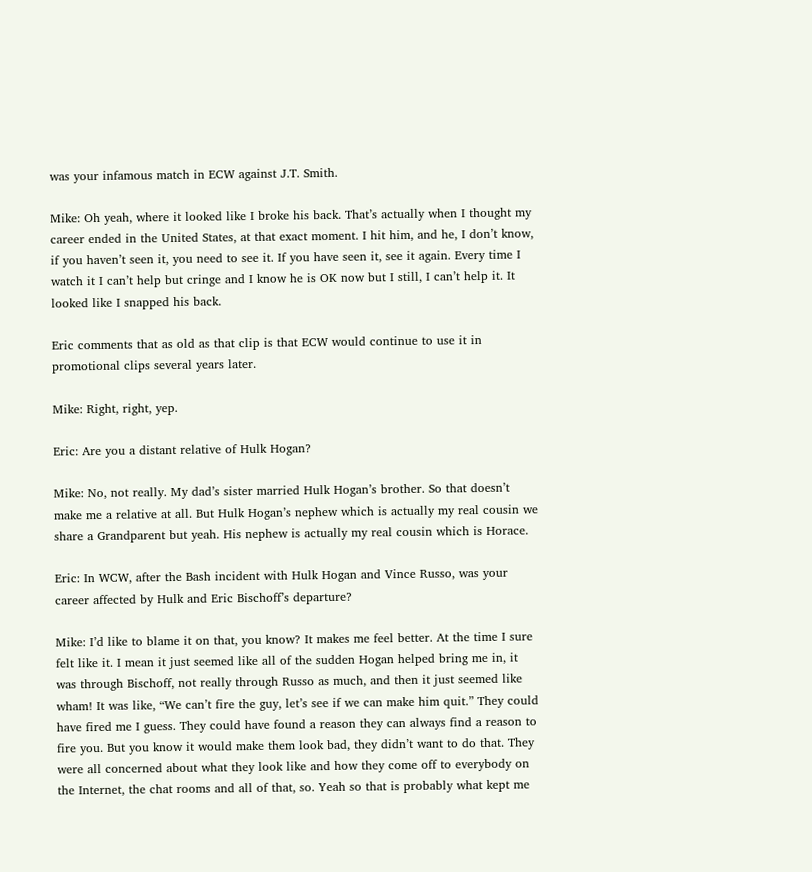was your infamous match in ECW against J.T. Smith.

Mike: Oh yeah, where it looked like I broke his back. That’s actually when I thought my career ended in the United States, at that exact moment. I hit him, and he, I don’t know, if you haven’t seen it, you need to see it. If you have seen it, see it again. Every time I watch it I can’t help but cringe and I know he is OK now but I still, I can’t help it. It looked like I snapped his back.

Eric comments that as old as that clip is that ECW would continue to use it in promotional clips several years later.

Mike: Right, right, yep.

Eric: Are you a distant relative of Hulk Hogan?

Mike: No, not really. My dad’s sister married Hulk Hogan’s brother. So that doesn’t make me a relative at all. But Hulk Hogan’s nephew which is actually my real cousin we share a Grandparent but yeah. His nephew is actually my real cousin which is Horace.

Eric: In WCW, after the Bash incident with Hulk Hogan and Vince Russo, was your career affected by Hulk and Eric Bischoff’s departure?

Mike: I’d like to blame it on that, you know? It makes me feel better. At the time I sure felt like it. I mean it just seemed like all of the sudden Hogan helped bring me in, it was through Bischoff, not really through Russo as much, and then it just seemed like wham! It was like, “We can’t fire the guy, let’s see if we can make him quit.” They could have fired me I guess. They could have found a reason they can always find a reason to fire you. But you know it would make them look bad, they didn’t want to do that. They were all concerned about what they look like and how they come off to everybody on the Internet, the chat rooms and all of that, so. Yeah so that is probably what kept me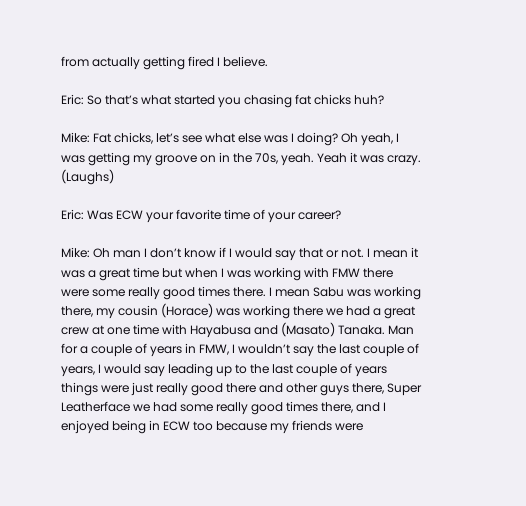from actually getting fired I believe.

Eric: So that’s what started you chasing fat chicks huh?

Mike: Fat chicks, let’s see what else was I doing? Oh yeah, I was getting my groove on in the 70s, yeah. Yeah it was crazy. (Laughs)

Eric: Was ECW your favorite time of your career?

Mike: Oh man I don’t know if I would say that or not. I mean it was a great time but when I was working with FMW there were some really good times there. I mean Sabu was working there, my cousin (Horace) was working there we had a great crew at one time with Hayabusa and (Masato) Tanaka. Man for a couple of years in FMW, I wouldn’t say the last couple of years, I would say leading up to the last couple of years things were just really good there and other guys there, Super Leatherface we had some really good times there, and I enjoyed being in ECW too because my friends were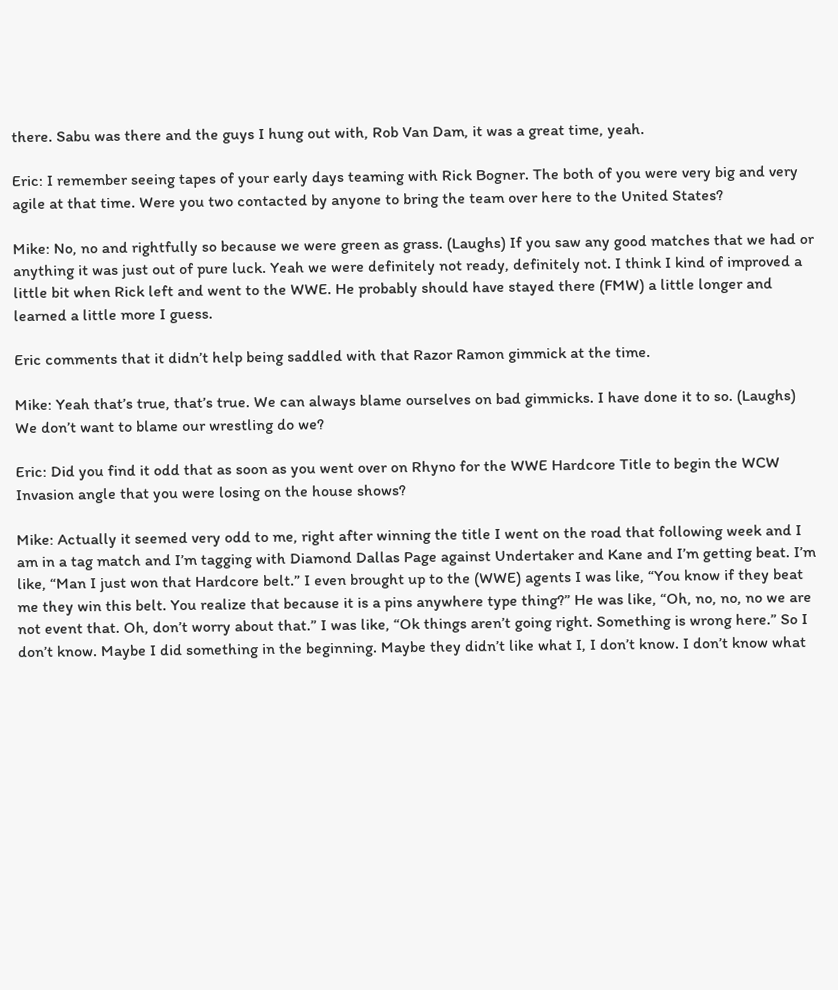there. Sabu was there and the guys I hung out with, Rob Van Dam, it was a great time, yeah.

Eric: I remember seeing tapes of your early days teaming with Rick Bogner. The both of you were very big and very agile at that time. Were you two contacted by anyone to bring the team over here to the United States?

Mike: No, no and rightfully so because we were green as grass. (Laughs) If you saw any good matches that we had or anything it was just out of pure luck. Yeah we were definitely not ready, definitely not. I think I kind of improved a little bit when Rick left and went to the WWE. He probably should have stayed there (FMW) a little longer and learned a little more I guess.

Eric comments that it didn’t help being saddled with that Razor Ramon gimmick at the time.

Mike: Yeah that’s true, that’s true. We can always blame ourselves on bad gimmicks. I have done it to so. (Laughs) We don’t want to blame our wrestling do we?

Eric: Did you find it odd that as soon as you went over on Rhyno for the WWE Hardcore Title to begin the WCW Invasion angle that you were losing on the house shows?

Mike: Actually it seemed very odd to me, right after winning the title I went on the road that following week and I am in a tag match and I’m tagging with Diamond Dallas Page against Undertaker and Kane and I’m getting beat. I’m like, “Man I just won that Hardcore belt.” I even brought up to the (WWE) agents I was like, “You know if they beat me they win this belt. You realize that because it is a pins anywhere type thing?” He was like, “Oh, no, no, no we are not event that. Oh, don’t worry about that.” I was like, “Ok things aren’t going right. Something is wrong here.” So I don’t know. Maybe I did something in the beginning. Maybe they didn’t like what I, I don’t know. I don’t know what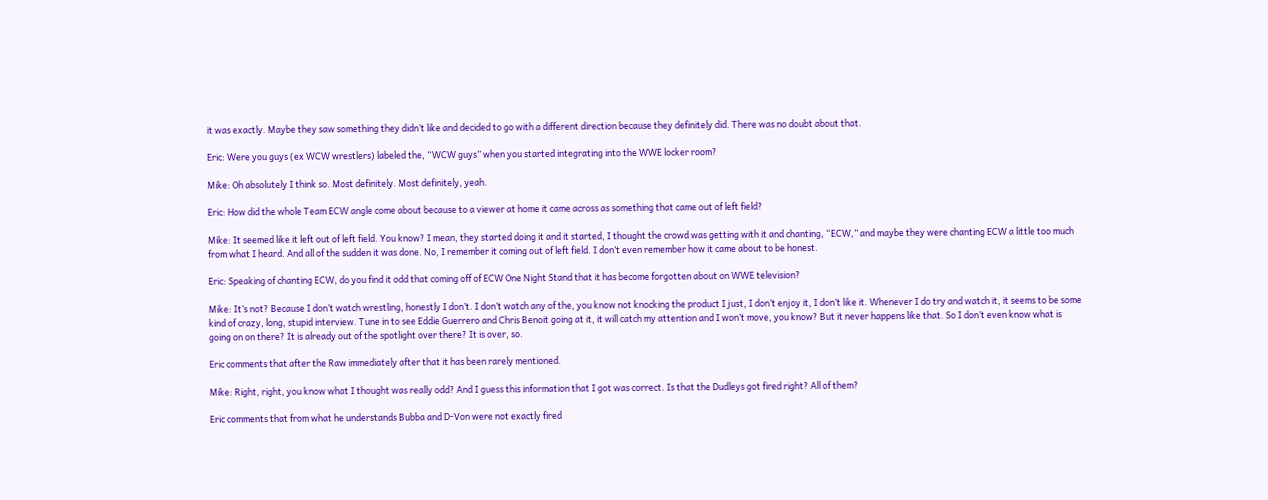it was exactly. Maybe they saw something they didn’t like and decided to go with a different direction because they definitely did. There was no doubt about that.

Eric: Were you guys (ex WCW wrestlers) labeled the, “WCW guys” when you started integrating into the WWE locker room?

Mike: Oh absolutely I think so. Most definitely. Most definitely, yeah.

Eric: How did the whole Team ECW angle come about because to a viewer at home it came across as something that came out of left field?

Mike: It seemed like it left out of left field. You know? I mean, they started doing it and it started, I thought the crowd was getting with it and chanting, “ECW,” and maybe they were chanting ECW a little too much from what I heard. And all of the sudden it was done. No, I remember it coming out of left field. I don’t even remember how it came about to be honest.

Eric: Speaking of chanting ECW, do you find it odd that coming off of ECW One Night Stand that it has become forgotten about on WWE television?

Mike: It’s not? Because I don’t watch wrestling, honestly I don’t. I don’t watch any of the, you know not knocking the product I just, I don’t enjoy it, I don’t like it. Whenever I do try and watch it, it seems to be some kind of crazy, long, stupid interview. Tune in to see Eddie Guerrero and Chris Benoit going at it, it will catch my attention and I won’t move, you know? But it never happens like that. So I don’t even know what is going on on there? It is already out of the spotlight over there? It is over, so.

Eric comments that after the Raw immediately after that it has been rarely mentioned.

Mike: Right, right, you know what I thought was really odd? And I guess this information that I got was correct. Is that the Dudleys got fired right? All of them?

Eric comments that from what he understands Bubba and D-Von were not exactly fired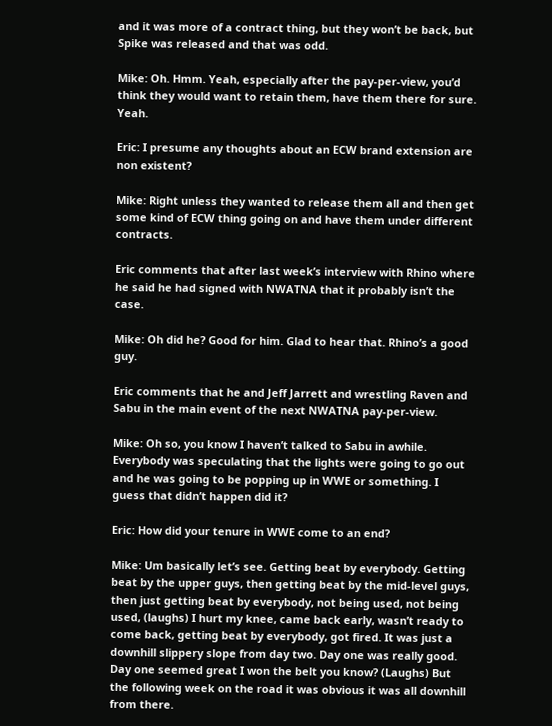and it was more of a contract thing, but they won’t be back, but Spike was released and that was odd.

Mike: Oh. Hmm. Yeah, especially after the pay-per-view, you’d think they would want to retain them, have them there for sure. Yeah.

Eric: I presume any thoughts about an ECW brand extension are non existent?

Mike: Right unless they wanted to release them all and then get some kind of ECW thing going on and have them under different contracts.

Eric comments that after last week’s interview with Rhino where he said he had signed with NWATNA that it probably isn’t the case.

Mike: Oh did he? Good for him. Glad to hear that. Rhino’s a good guy.

Eric comments that he and Jeff Jarrett and wrestling Raven and Sabu in the main event of the next NWATNA pay-per-view.

Mike: Oh so, you know I haven’t talked to Sabu in awhile. Everybody was speculating that the lights were going to go out and he was going to be popping up in WWE or something. I guess that didn’t happen did it?

Eric: How did your tenure in WWE come to an end?

Mike: Um basically let’s see. Getting beat by everybody. Getting beat by the upper guys, then getting beat by the mid-level guys, then just getting beat by everybody, not being used, not being used, (laughs) I hurt my knee, came back early, wasn’t ready to come back, getting beat by everybody, got fired. It was just a downhill slippery slope from day two. Day one was really good. Day one seemed great I won the belt you know? (Laughs) But the following week on the road it was obvious it was all downhill from there.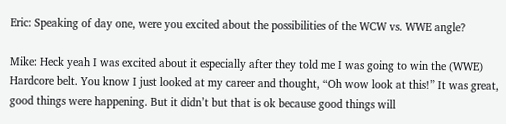Eric: Speaking of day one, were you excited about the possibilities of the WCW vs. WWE angle?

Mike: Heck yeah I was excited about it especially after they told me I was going to win the (WWE) Hardcore belt. You know I just looked at my career and thought, “Oh wow look at this!” It was great, good things were happening. But it didn’t but that is ok because good things will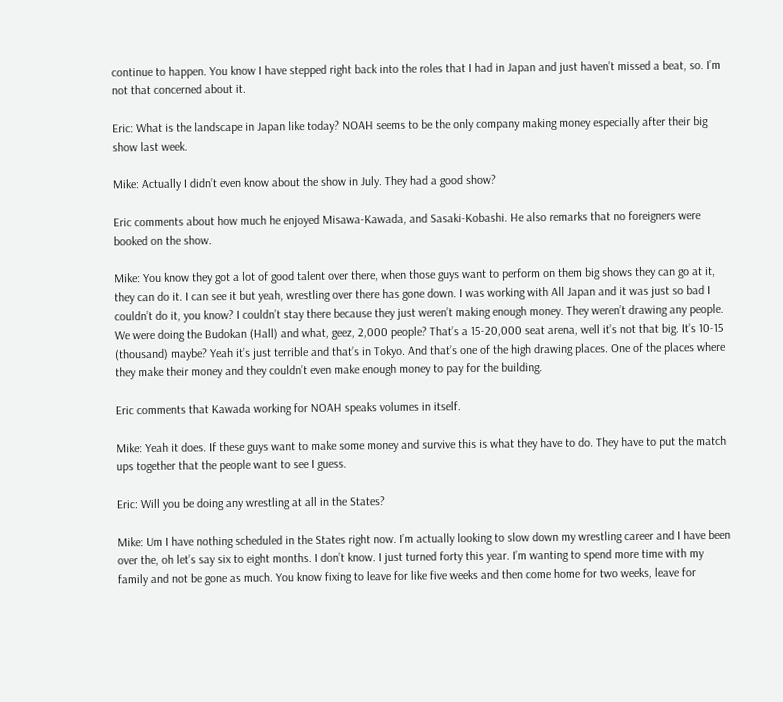continue to happen. You know I have stepped right back into the roles that I had in Japan and just haven’t missed a beat, so. I’m not that concerned about it.

Eric: What is the landscape in Japan like today? NOAH seems to be the only company making money especially after their big show last week.

Mike: Actually I didn’t even know about the show in July. They had a good show?

Eric comments about how much he enjoyed Misawa-Kawada, and Sasaki-Kobashi. He also remarks that no foreigners were booked on the show.

Mike: You know they got a lot of good talent over there, when those guys want to perform on them big shows they can go at it, they can do it. I can see it but yeah, wrestling over there has gone down. I was working with All Japan and it was just so bad I couldn’t do it, you know? I couldn’t stay there because they just weren’t making enough money. They weren’t drawing any people. We were doing the Budokan (Hall) and what, geez, 2,000 people? That’s a 15-20,000 seat arena, well it’s not that big. It’s 10-15 (thousand) maybe? Yeah it’s just terrible and that’s in Tokyo. And that’s one of the high drawing places. One of the places where they make their money and they couldn’t even make enough money to pay for the building.

Eric comments that Kawada working for NOAH speaks volumes in itself.

Mike: Yeah it does. If these guys want to make some money and survive this is what they have to do. They have to put the match ups together that the people want to see I guess.

Eric: Will you be doing any wrestling at all in the States?

Mike: Um I have nothing scheduled in the States right now. I’m actually looking to slow down my wrestling career and I have been over the, oh let’s say six to eight months. I don’t know. I just turned forty this year. I’m wanting to spend more time with my family and not be gone as much. You know fixing to leave for like five weeks and then come home for two weeks, leave for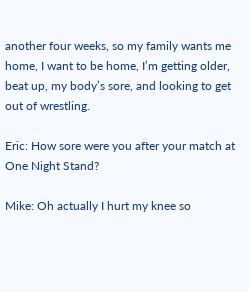another four weeks, so my family wants me home, I want to be home, I’m getting older, beat up, my body’s sore, and looking to get out of wrestling.

Eric: How sore were you after your match at One Night Stand?

Mike: Oh actually I hurt my knee so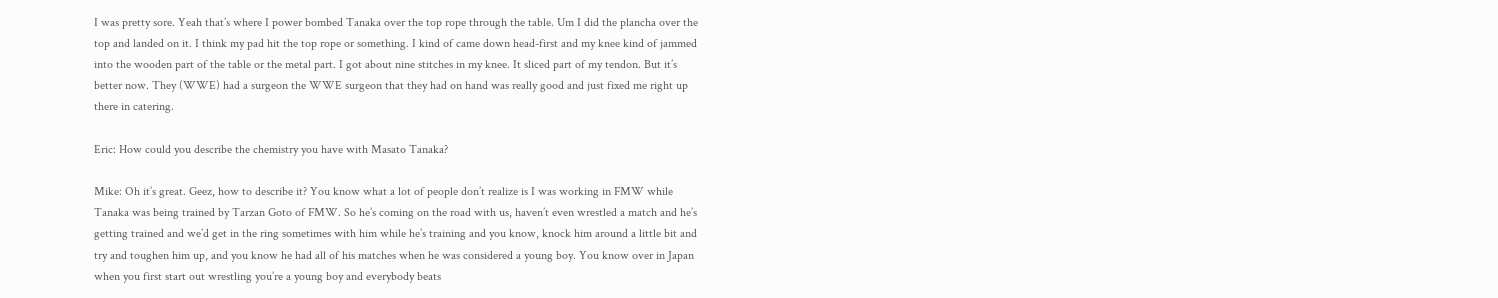I was pretty sore. Yeah that’s where I power bombed Tanaka over the top rope through the table. Um I did the plancha over the top and landed on it. I think my pad hit the top rope or something. I kind of came down head-first and my knee kind of jammed into the wooden part of the table or the metal part. I got about nine stitches in my knee. It sliced part of my tendon. But it’s better now. They (WWE) had a surgeon the WWE surgeon that they had on hand was really good and just fixed me right up there in catering.

Eric: How could you describe the chemistry you have with Masato Tanaka?

Mike: Oh it’s great. Geez, how to describe it? You know what a lot of people don’t realize is I was working in FMW while Tanaka was being trained by Tarzan Goto of FMW. So he’s coming on the road with us, haven’t even wrestled a match and he’s getting trained and we’d get in the ring sometimes with him while he’s training and you know, knock him around a little bit and try and toughen him up, and you know he had all of his matches when he was considered a young boy. You know over in Japan when you first start out wrestling you’re a young boy and everybody beats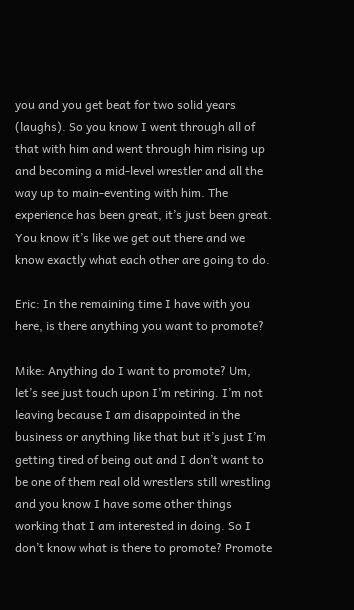you and you get beat for two solid years (laughs). So you know I went through all of that with him and went through him rising up and becoming a mid-level wrestler and all the way up to main-eventing with him. The experience has been great, it’s just been great. You know it’s like we get out there and we know exactly what each other are going to do.

Eric: In the remaining time I have with you here, is there anything you want to promote?

Mike: Anything do I want to promote? Um, let’s see just touch upon I’m retiring. I’m not leaving because I am disappointed in the business or anything like that but it’s just I’m getting tired of being out and I don’t want to be one of them real old wrestlers still wrestling and you know I have some other things working that I am interested in doing. So I don’t know what is there to promote? Promote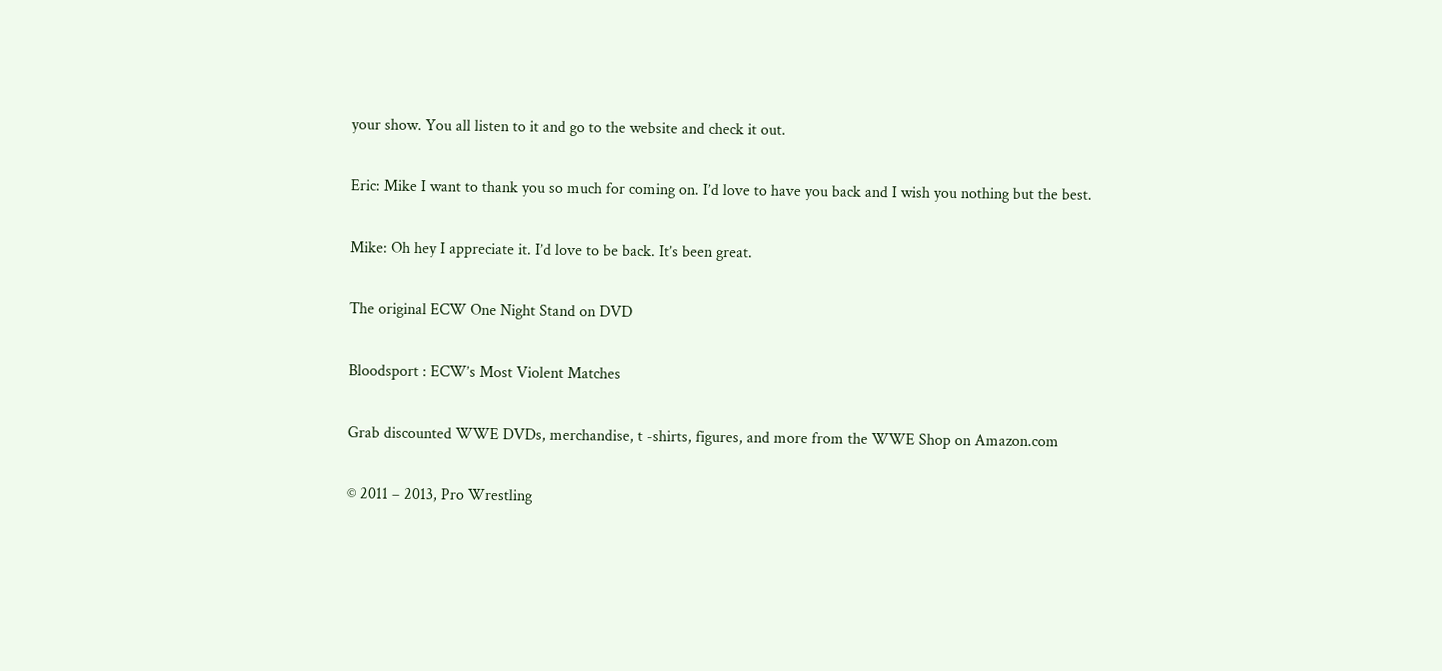your show. You all listen to it and go to the website and check it out.

Eric: Mike I want to thank you so much for coming on. I’d love to have you back and I wish you nothing but the best.

Mike: Oh hey I appreciate it. I’d love to be back. It’s been great.

The original ECW One Night Stand on DVD

Bloodsport : ECW’s Most Violent Matches

Grab discounted WWE DVDs, merchandise, t -shirts, figures, and more from the WWE Shop on Amazon.com

© 2011 – 2013, Pro Wrestling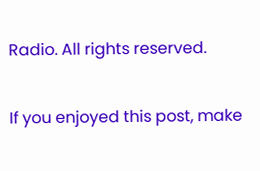Radio. All rights reserved.

If you enjoyed this post, make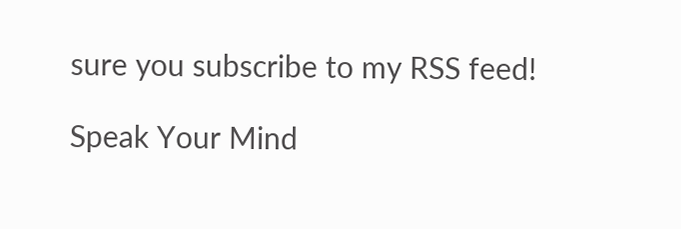sure you subscribe to my RSS feed!

Speak Your Mind